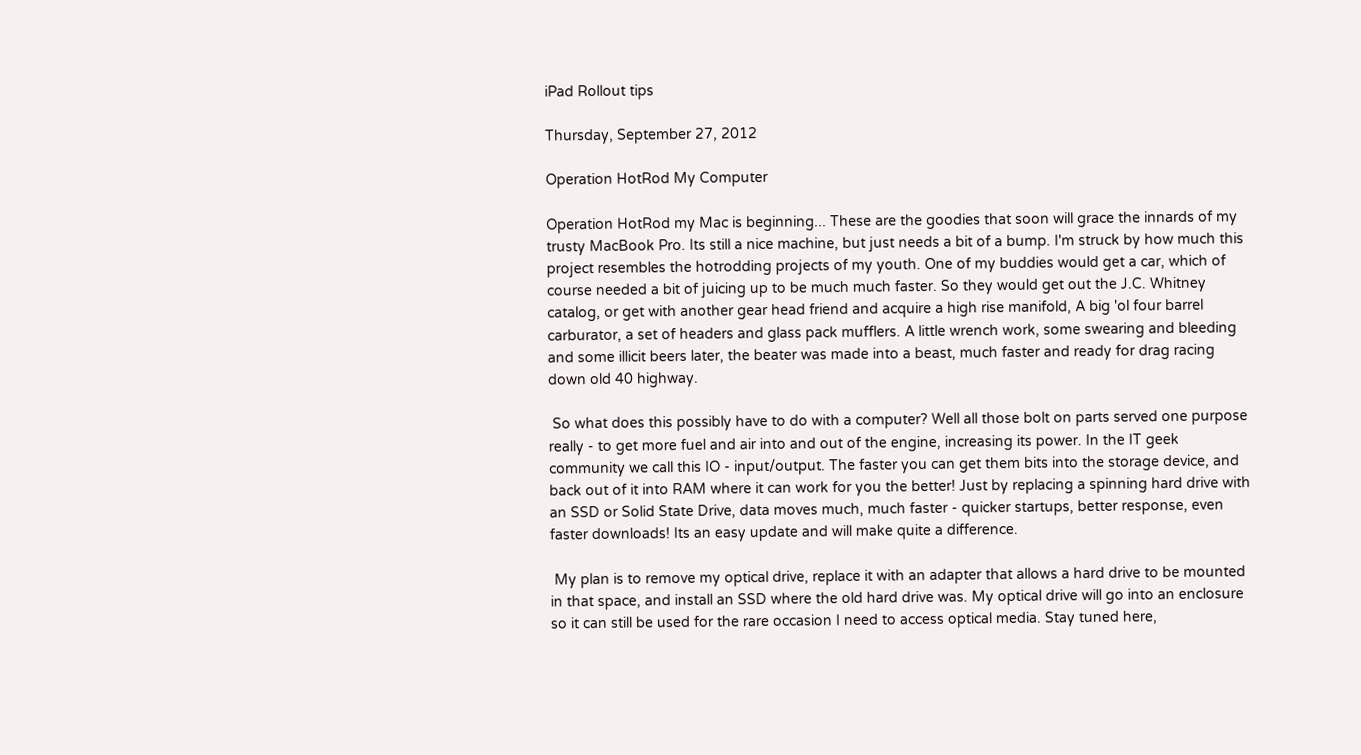iPad Rollout tips

Thursday, September 27, 2012

Operation HotRod My Computer

Operation HotRod my Mac is beginning... These are the goodies that soon will grace the innards of my trusty MacBook Pro. Its still a nice machine, but just needs a bit of a bump. I'm struck by how much this project resembles the hotrodding projects of my youth. One of my buddies would get a car, which of course needed a bit of juicing up to be much much faster. So they would get out the J.C. Whitney catalog, or get with another gear head friend and acquire a high rise manifold, A big 'ol four barrel carburator, a set of headers and glass pack mufflers. A little wrench work, some swearing and bleeding and some illicit beers later, the beater was made into a beast, much faster and ready for drag racing down old 40 highway.

 So what does this possibly have to do with a computer? Well all those bolt on parts served one purpose really - to get more fuel and air into and out of the engine, increasing its power. In the IT geek community we call this IO - input/output. The faster you can get them bits into the storage device, and back out of it into RAM where it can work for you the better! Just by replacing a spinning hard drive with an SSD or Solid State Drive, data moves much, much faster - quicker startups, better response, even faster downloads! Its an easy update and will make quite a difference.

 My plan is to remove my optical drive, replace it with an adapter that allows a hard drive to be mounted in that space, and install an SSD where the old hard drive was. My optical drive will go into an enclosure so it can still be used for the rare occasion I need to access optical media. Stay tuned here,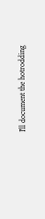I'll document the hotrodding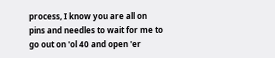process, I know you are all on pins and needles to wait for me to go out on 'ol 40 and open 'er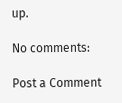up.

No comments:

Post a Comment